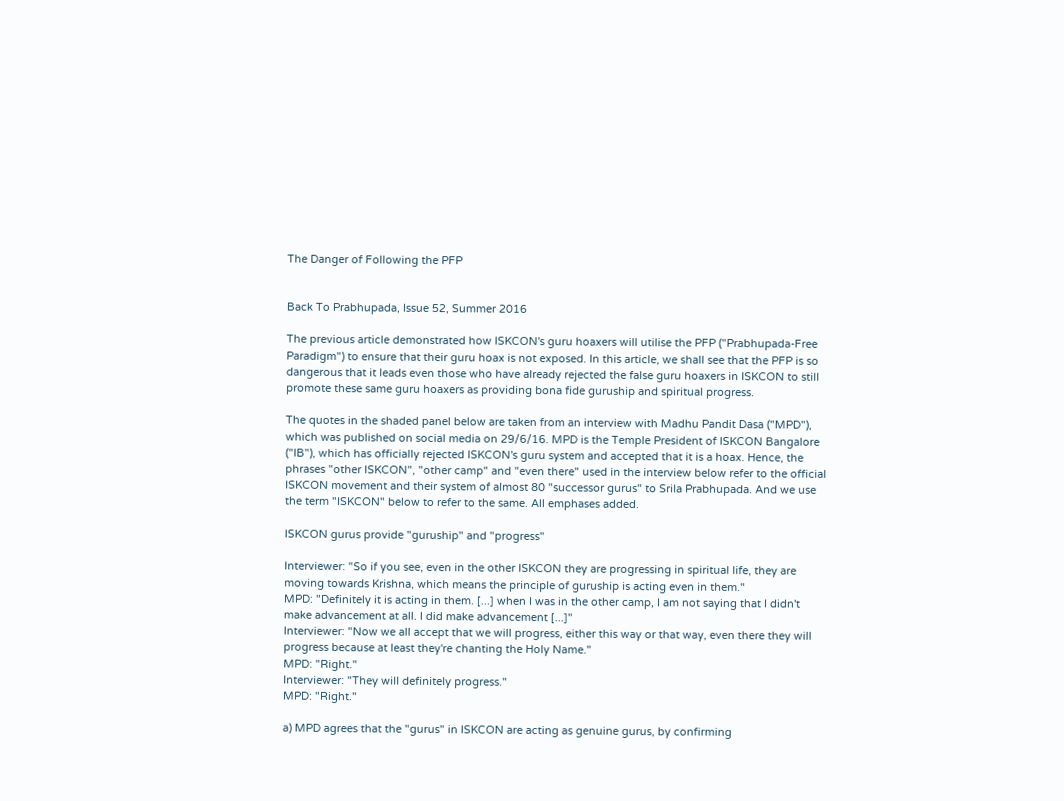The Danger of Following the PFP


Back To Prabhupada, Issue 52, Summer 2016

The previous article demonstrated how ISKCON's guru hoaxers will utilise the PFP ("Prabhupada-Free Paradigm") to ensure that their guru hoax is not exposed. In this article, we shall see that the PFP is so dangerous that it leads even those who have already rejected the false guru hoaxers in ISKCON to still promote these same guru hoaxers as providing bona fide guruship and spiritual progress.

The quotes in the shaded panel below are taken from an interview with Madhu Pandit Dasa ("MPD"), which was published on social media on 29/6/16. MPD is the Temple President of ISKCON Bangalore ("IB"), which has officially rejected ISKCON's guru system and accepted that it is a hoax. Hence, the phrases "other ISKCON", "other camp" and "even there" used in the interview below refer to the official ISKCON movement and their system of almost 80 "successor gurus" to Srila Prabhupada. And we use the term "ISKCON" below to refer to the same. All emphases added.

ISKCON gurus provide "guruship" and "progress"

Interviewer: "So if you see, even in the other ISKCON they are progressing in spiritual life, they are moving towards Krishna, which means the principle of guruship is acting even in them."
MPD: "Definitely it is acting in them. [...] when I was in the other camp, I am not saying that I didn't make advancement at all. I did make advancement [...]"
Interviewer: "Now we all accept that we will progress, either this way or that way, even there they will progress because at least they're chanting the Holy Name."
MPD: "Right."
Interviewer: "They will definitely progress."
MPD: "Right."

a) MPD agrees that the "gurus" in ISKCON are acting as genuine gurus, by confirming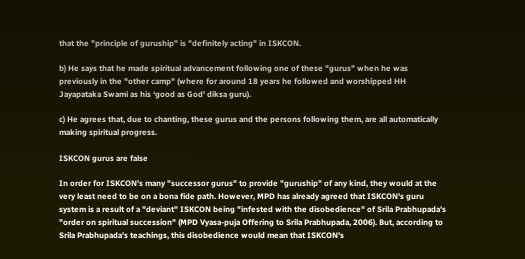that the "principle of guruship" is "definitely acting" in ISKCON.

b) He says that he made spiritual advancement following one of these "gurus" when he was previously in the "other camp" (where for around 18 years he followed and worshipped HH Jayapataka Swami as his ‘good as God' diksa guru).

c) He agrees that, due to chanting, these gurus and the persons following them, are all automatically making spiritual progress.

ISKCON gurus are false

In order for ISKCON's many "successor gurus" to provide "guruship" of any kind, they would at the very least need to be on a bona fide path. However, MPD has already agreed that ISKCON's guru system is a result of a "deviant" ISKCON being "infested with the disobedience" of Srila Prabhupada's "order on spiritual succession" (MPD Vyasa-puja Offering to Srila Prabhupada, 2006). But, according to Srila Prabhupada's teachings, this disobedience would mean that ISKCON's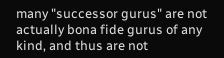many "successor gurus" are not actually bona fide gurus of any kind, and thus are not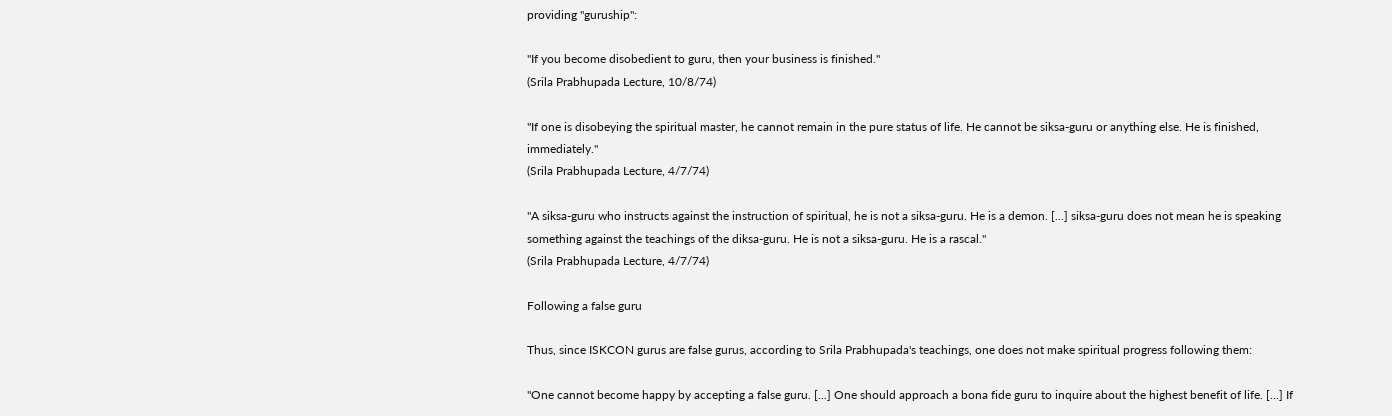providing "guruship":

"If you become disobedient to guru, then your business is finished."
(Srila Prabhupada Lecture, 10/8/74)

"If one is disobeying the spiritual master, he cannot remain in the pure status of life. He cannot be siksa-guru or anything else. He is finished, immediately."
(Srila Prabhupada Lecture, 4/7/74)

"A siksa-guru who instructs against the instruction of spiritual, he is not a siksa-guru. He is a demon. [...] siksa-guru does not mean he is speaking something against the teachings of the diksa-guru. He is not a siksa-guru. He is a rascal."
(Srila Prabhupada Lecture, 4/7/74)

Following a false guru

Thus, since ISKCON gurus are false gurus, according to Srila Prabhupada's teachings, one does not make spiritual progress following them:

"One cannot become happy by accepting a false guru. [...] One should approach a bona fide guru to inquire about the highest benefit of life. [...] If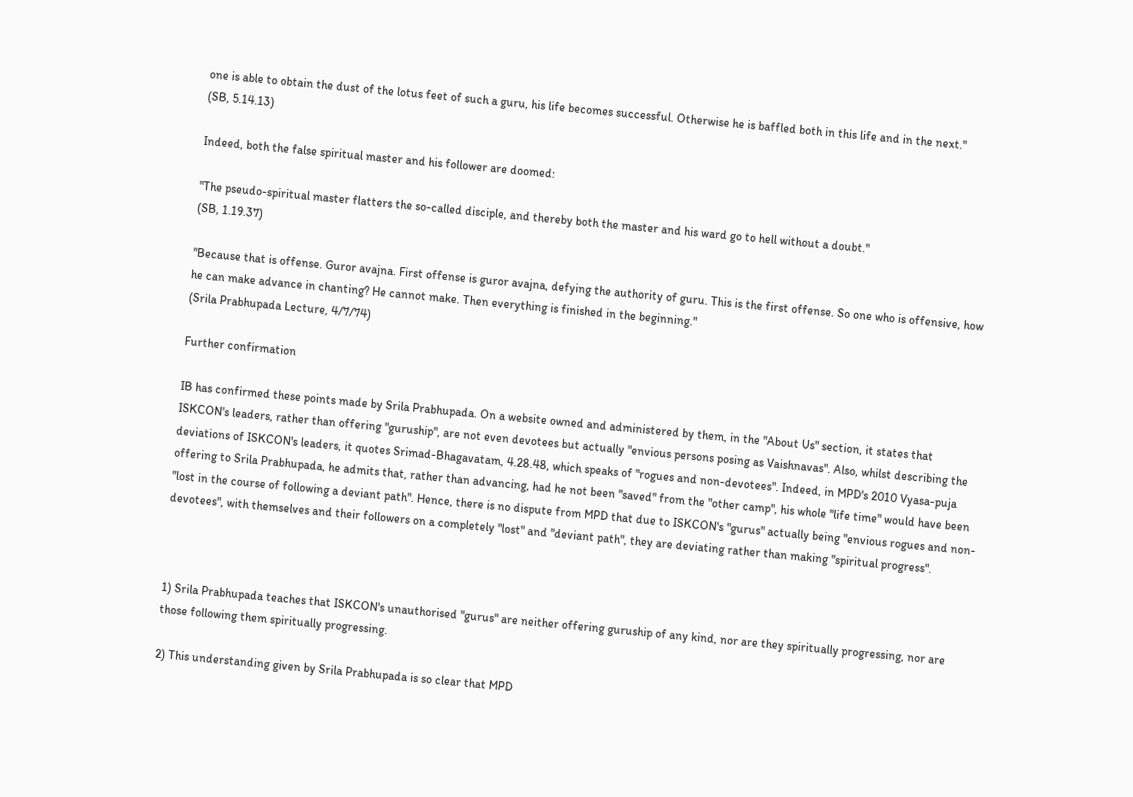one is able to obtain the dust of the lotus feet of such a guru, his life becomes successful. Otherwise he is baffled both in this life and in the next."
(SB, 5.14.13)

Indeed, both the false spiritual master and his follower are doomed:

"The pseudo-spiritual master flatters the so-called disciple, and thereby both the master and his ward go to hell without a doubt."
(SB, 1.19.37)

"Because that is offense. Guror avajna. First offense is guror avajna, defying the authority of guru. This is the first offense. So one who is offensive, how he can make advance in chanting? He cannot make. Then everything is finished in the beginning."
(Srila Prabhupada Lecture, 4/7/74)

Further confirmation

IB has confirmed these points made by Srila Prabhupada. On a website owned and administered by them, in the "About Us" section, it states that ISKCON's leaders, rather than offering "guruship", are not even devotees but actually "envious persons posing as Vaishnavas". Also, whilst describing the deviations of ISKCON's leaders, it quotes Srimad-Bhagavatam, 4.28.48, which speaks of "rogues and non-devotees". Indeed, in MPD's 2010 Vyasa-puja offering to Srila Prabhupada, he admits that, rather than advancing, had he not been "saved" from the "other camp", his whole "life time" would have been "lost in the course of following a deviant path". Hence, there is no dispute from MPD that due to ISKCON's "gurus" actually being "envious rogues and non-devotees", with themselves and their followers on a completely "lost" and "deviant path", they are deviating rather than making "spiritual progress".



1) Srila Prabhupada teaches that ISKCON's unauthorised "gurus" are neither offering guruship of any kind, nor are they spiritually progressing, nor are those following them spiritually progressing.

2) This understanding given by Srila Prabhupada is so clear that MPD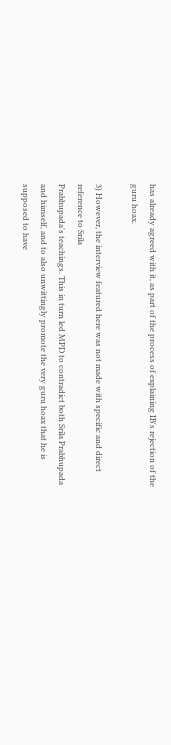has already agreed with it, as part of the process of explaining IB's rejection of the guru hoax.

3) However, the interview featured here was not made with specific and direct reference to Srila
Prabhupada's teachings. This in turn led MPD to contradict both Srila Prabhupada and himself, and to also unwittingly promote the very guru hoax that he is supposed to have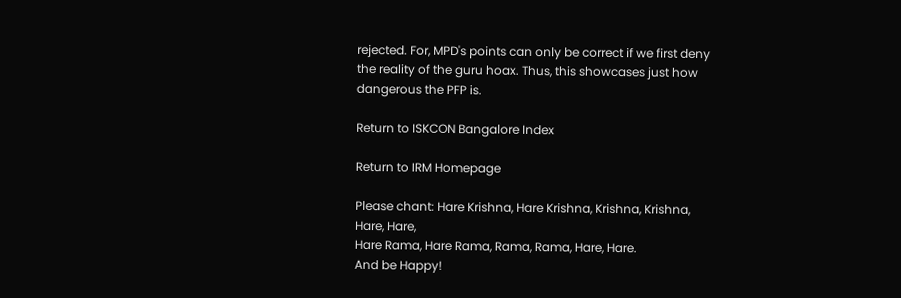rejected. For, MPD's points can only be correct if we first deny the reality of the guru hoax. Thus, this showcases just how dangerous the PFP is.

Return to ISKCON Bangalore Index

Return to IRM Homepage

Please chant: Hare Krishna, Hare Krishna, Krishna, Krishna, Hare, Hare,
Hare Rama, Hare Rama, Rama, Rama, Hare, Hare.
And be Happy!